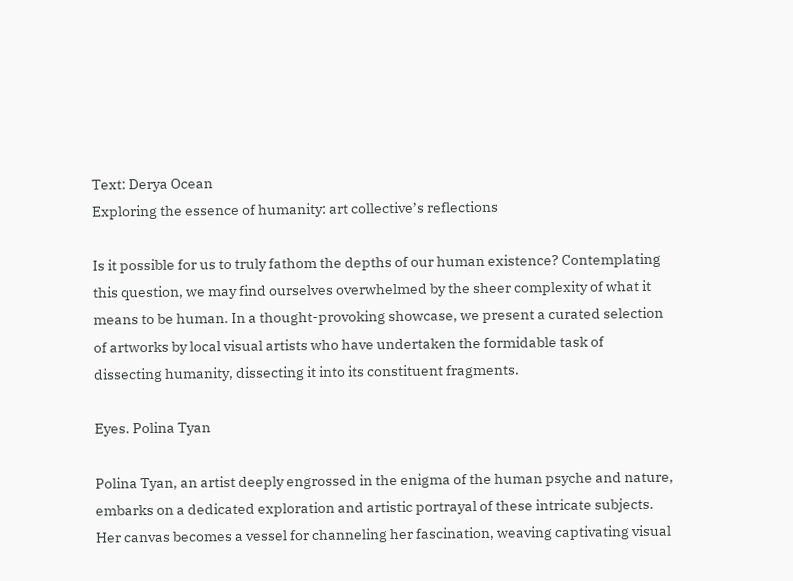Text: Derya Ocean
Exploring the essence of humanity: art collective’s reflections

Is it possible for us to truly fathom the depths of our human existence? Contemplating this question, we may find ourselves overwhelmed by the sheer complexity of what it means to be human. In a thought-provoking showcase, we present a curated selection of artworks by local visual artists who have undertaken the formidable task of dissecting humanity, dissecting it into its constituent fragments.

Eyes. Polina Tyan

Polina Tyan, an artist deeply engrossed in the enigma of the human psyche and nature, embarks on a dedicated exploration and artistic portrayal of these intricate subjects. Her canvas becomes a vessel for channeling her fascination, weaving captivating visual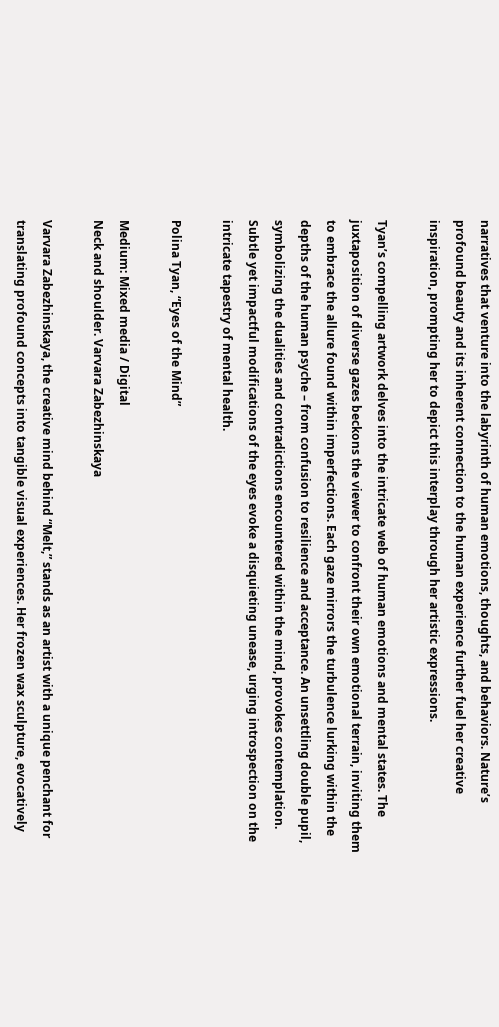narratives that venture into the labyrinth of human emotions, thoughts, and behaviors. Nature’s profound beauty and its inherent connection to the human experience further fuel her creative inspiration, prompting her to depict this interplay through her artistic expressions.

Tyan’s compelling artwork delves into the intricate web of human emotions and mental states. The juxtaposition of diverse gazes beckons the viewer to confront their own emotional terrain, inviting them to embrace the allure found within imperfections. Each gaze mirrors the turbulence lurking within the depths of the human psyche – from confusion to resilience and acceptance. An unsettling double pupil, symbolizing the dualities and contradictions encountered within the mind, provokes contemplation. Subtle yet impactful modifications of the eyes evoke a disquieting unease, urging introspection on the intricate tapestry of mental health.

Polina Tyan, “Eyes of the Mind”

Medium: Mixed media / Digital
Neck and shoulder. Varvara Zabezhinskaya

Varvara Zabezhinskaya, the creative mind behind “Melt,” stands as an artist with a unique penchant for translating profound concepts into tangible visual experiences. Her frozen wax sculpture, evocatively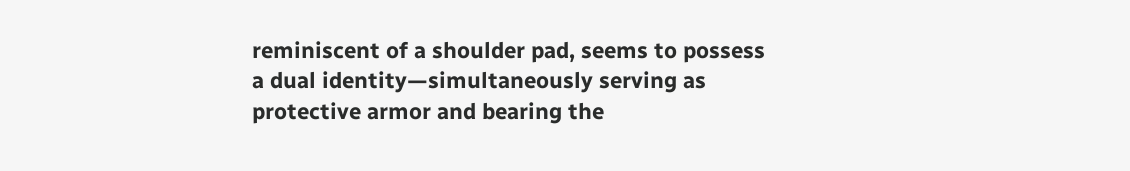reminiscent of a shoulder pad, seems to possess a dual identity—simultaneously serving as protective armor and bearing the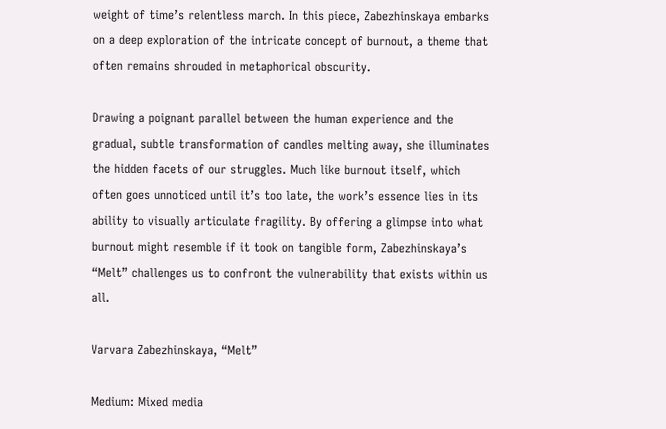weight of time’s relentless march. In this piece, Zabezhinskaya embarks on a deep exploration of the intricate concept of burnout, a theme that often remains shrouded in metaphorical obscurity.

Drawing a poignant parallel between the human experience and the gradual, subtle transformation of candles melting away, she illuminates the hidden facets of our struggles. Much like burnout itself, which often goes unnoticed until it’s too late, the work’s essence lies in its ability to visually articulate fragility. By offering a glimpse into what burnout might resemble if it took on tangible form, Zabezhinskaya’s “Melt” challenges us to confront the vulnerability that exists within us all.

Varvara Zabezhinskaya, “Melt”

Medium: Mixed media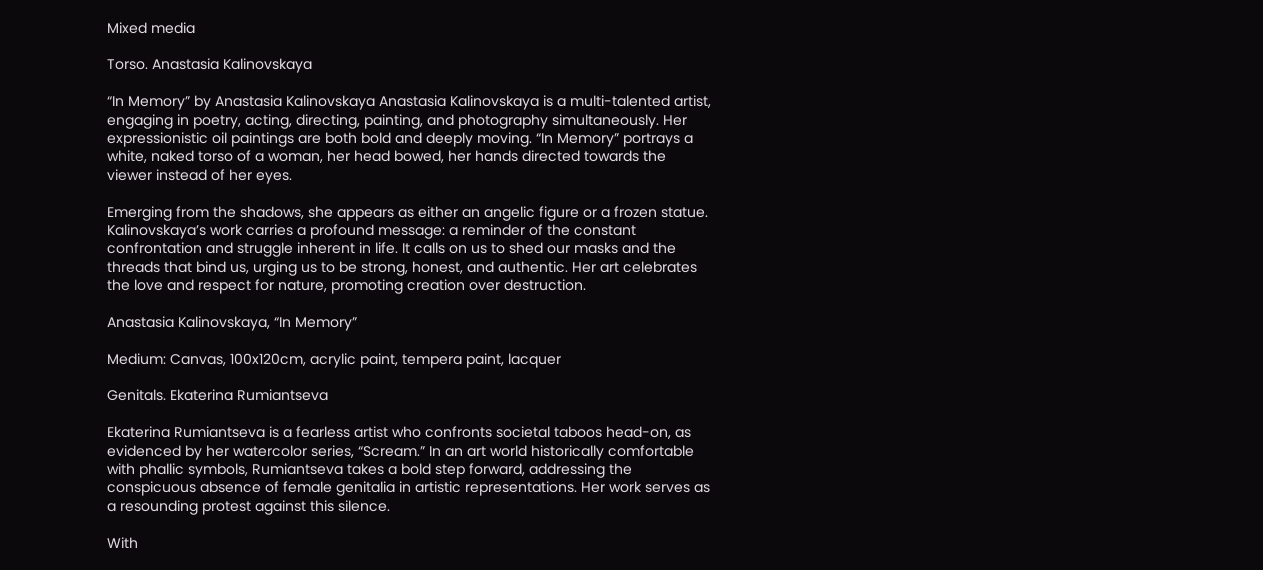Mixed media

Torso. Anastasia Kalinovskaya

“In Memory” by Anastasia Kalinovskaya Anastasia Kalinovskaya is a multi-talented artist, engaging in poetry, acting, directing, painting, and photography simultaneously. Her expressionistic oil paintings are both bold and deeply moving. “In Memory” portrays a white, naked torso of a woman, her head bowed, her hands directed towards the viewer instead of her eyes.

Emerging from the shadows, she appears as either an angelic figure or a frozen statue. Kalinovskaya’s work carries a profound message: a reminder of the constant confrontation and struggle inherent in life. It calls on us to shed our masks and the threads that bind us, urging us to be strong, honest, and authentic. Her art celebrates the love and respect for nature, promoting creation over destruction.

Anastasia Kalinovskaya, “In Memory”

Medium: Canvas, 100x120cm, acrylic paint, tempera paint, lacquer

Genitals. Ekaterina Rumiantseva

Ekaterina Rumiantseva is a fearless artist who confronts societal taboos head-on, as evidenced by her watercolor series, “Scream.” In an art world historically comfortable with phallic symbols, Rumiantseva takes a bold step forward, addressing the conspicuous absence of female genitalia in artistic representations. Her work serves as a resounding protest against this silence.

With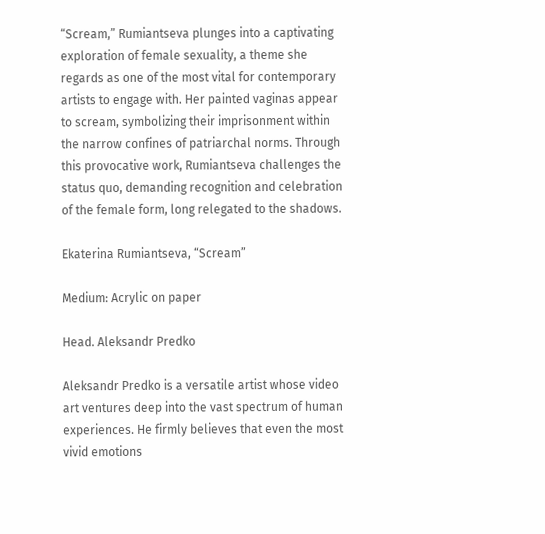“Scream,” Rumiantseva plunges into a captivating exploration of female sexuality, a theme she regards as one of the most vital for contemporary artists to engage with. Her painted vaginas appear to scream, symbolizing their imprisonment within the narrow confines of patriarchal norms. Through this provocative work, Rumiantseva challenges the status quo, demanding recognition and celebration of the female form, long relegated to the shadows.

Ekaterina Rumiantseva, “Scream”

Medium: Acrylic on paper

Head. Aleksandr Predko

Aleksandr Predko is a versatile artist whose video art ventures deep into the vast spectrum of human experiences. He firmly believes that even the most vivid emotions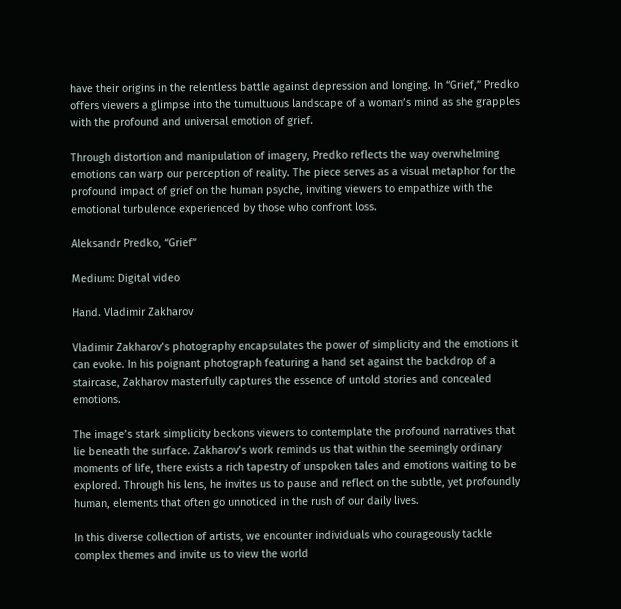have their origins in the relentless battle against depression and longing. In “Grief,” Predko offers viewers a glimpse into the tumultuous landscape of a woman’s mind as she grapples with the profound and universal emotion of grief.

Through distortion and manipulation of imagery, Predko reflects the way overwhelming emotions can warp our perception of reality. The piece serves as a visual metaphor for the profound impact of grief on the human psyche, inviting viewers to empathize with the emotional turbulence experienced by those who confront loss.

Aleksandr Predko, “Grief”

Medium: Digital video

Hand. Vladimir Zakharov

Vladimir Zakharov’s photography encapsulates the power of simplicity and the emotions it can evoke. In his poignant photograph featuring a hand set against the backdrop of a staircase, Zakharov masterfully captures the essence of untold stories and concealed emotions.

The image’s stark simplicity beckons viewers to contemplate the profound narratives that lie beneath the surface. Zakharov’s work reminds us that within the seemingly ordinary moments of life, there exists a rich tapestry of unspoken tales and emotions waiting to be explored. Through his lens, he invites us to pause and reflect on the subtle, yet profoundly human, elements that often go unnoticed in the rush of our daily lives.

In this diverse collection of artists, we encounter individuals who courageously tackle complex themes and invite us to view the world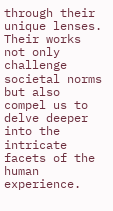through their unique lenses. Their works not only challenge societal norms but also compel us to delve deeper into the intricate facets of the human experience.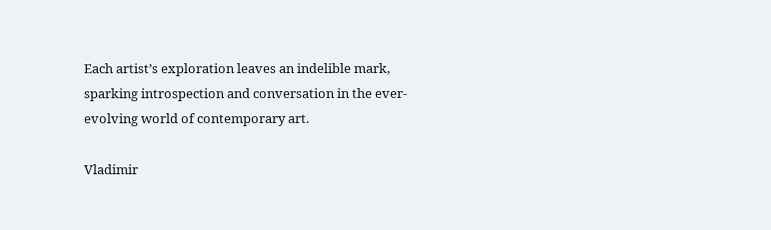Each artist’s exploration leaves an indelible mark, sparking introspection and conversation in the ever-evolving world of contemporary art.

Vladimir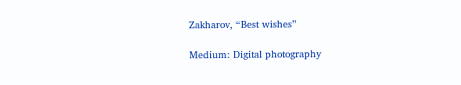Zakharov, “Best wishes”

Medium: Digital photography